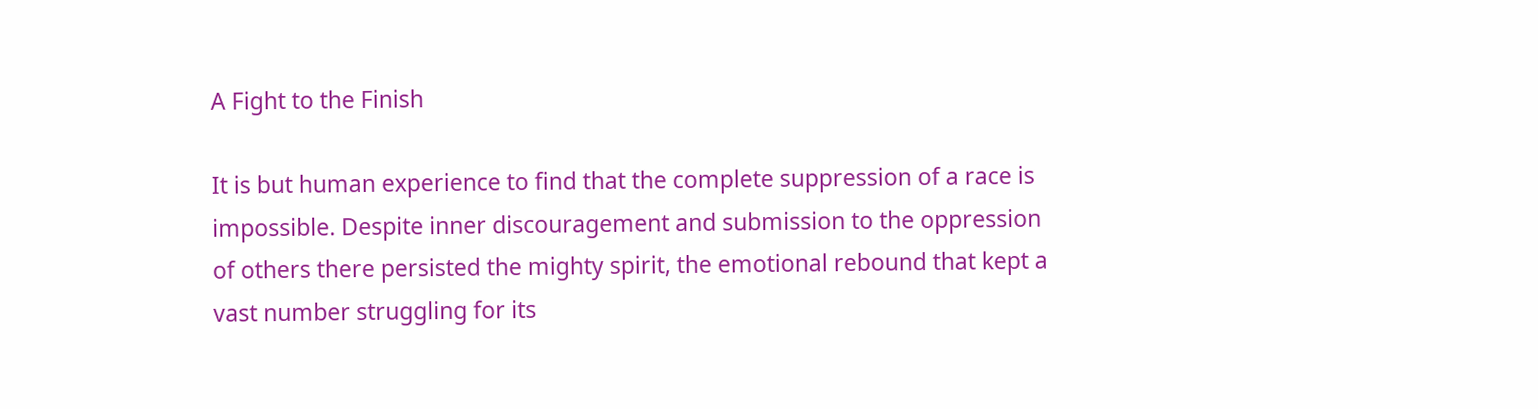A Fight to the Finish

It is but human experience to find that the complete suppression of a race is impossible. Despite inner discouragement and submission to the oppression of others there persisted the mighty spirit, the emotional rebound that kept a vast number struggling for its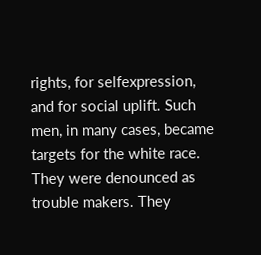rights, for selfexpression, and for social uplift. Such men, in many cases, became targets for the white race. They were denounced as trouble makers. They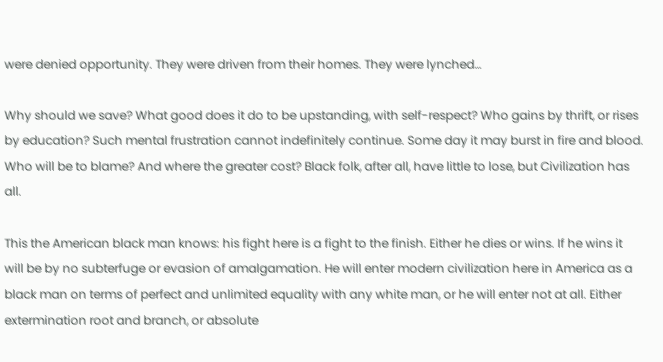were denied opportunity. They were driven from their homes. They were lynched…

Why should we save? What good does it do to be upstanding, with self-respect? Who gains by thrift, or rises by education? Such mental frustration cannot indefinitely continue. Some day it may burst in fire and blood. Who will be to blame? And where the greater cost? Black folk, after all, have little to lose, but Civilization has all.

This the American black man knows: his fight here is a fight to the finish. Either he dies or wins. If he wins it will be by no subterfuge or evasion of amalgamation. He will enter modern civilization here in America as a black man on terms of perfect and unlimited equality with any white man, or he will enter not at all. Either extermination root and branch, or absolute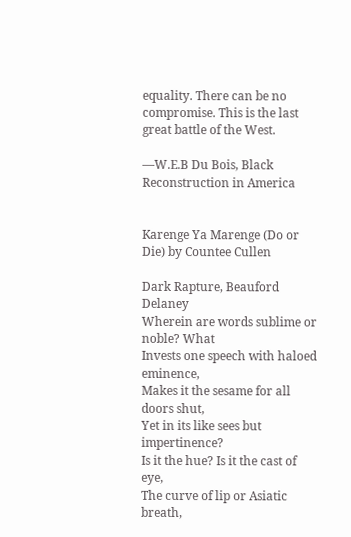equality. There can be no compromise. This is the last great battle of the West.

—W.E.B Du Bois, Black Reconstruction in America


Karenge Ya Marenge (Do or Die) by Countee Cullen

Dark Rapture, Beauford Delaney
Wherein are words sublime or noble? What
Invests one speech with haloed eminence,
Makes it the sesame for all doors shut,
Yet in its like sees but impertinence?
Is it the hue? Is it the cast of eye,
The curve of lip or Asiatic breath,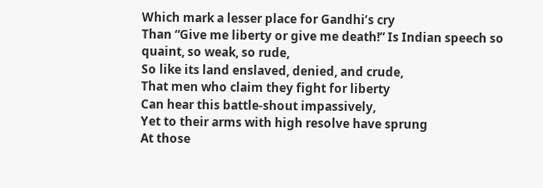Which mark a lesser place for Gandhi’s cry
Than “Give me liberty or give me death!” Is Indian speech so quaint, so weak, so rude,
So like its land enslaved, denied, and crude,
That men who claim they fight for liberty
Can hear this battle-shout impassively,
Yet to their arms with high resolve have sprung
At those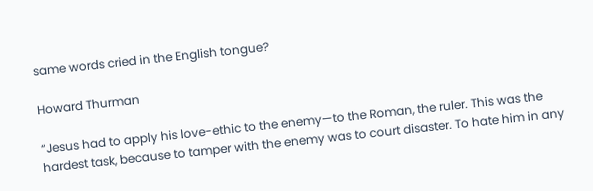same words cried in the English tongue?

Howard Thurman

“Jesus had to apply his love-ethic to the enemy—to the Roman, the ruler. This was the hardest task, because to tamper with the enemy was to court disaster. To hate him in any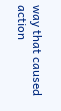way that caused action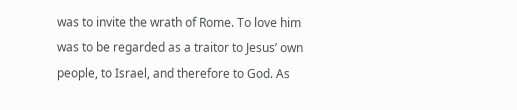was to invite the wrath of Rome. To love him was to be regarded as a traitor to Jesus’ own people, to Israel, and therefore to God. As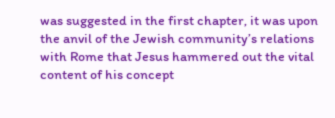was suggested in the first chapter, it was upon the anvil of the Jewish community’s relations with Rome that Jesus hammered out the vital content of his concept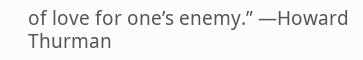of love for one’s enemy.” —Howard Thurman